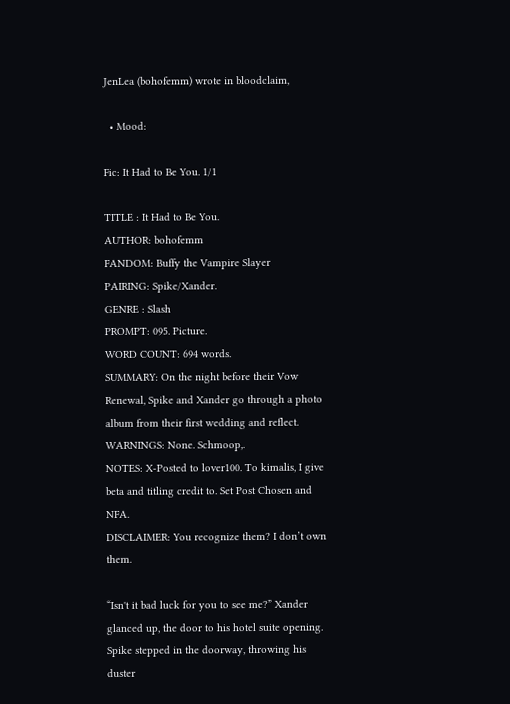JenLea (bohofemm) wrote in bloodclaim,

  • Mood:

Fic: It Had to Be You. 1/1

TITLE : It Had to Be You.
AUTHOR: bohofemm
FANDOM: Buffy the Vampire Slayer
PAIRING: Spike/Xander.
GENRE : Slash
PROMPT: 095. Picture.
WORD COUNT: 694 words.
SUMMARY: On the night before their Vow Renewal, Spike and Xander go through a photo album from their first wedding and reflect.
WARNINGS: None. Schmoop,.
NOTES: X-Posted to lover100. To kimalis, I give beta and titling credit to. Set Post Chosen and NFA.
DISCLAIMER: You recognize them? I don’t own them.

“Isn't it bad luck for you to see me?” Xander glanced up, the door to his hotel suite opening. Spike stepped in the doorway, throwing his duster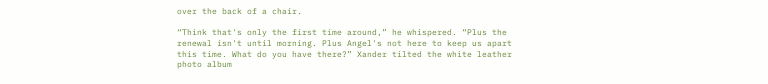over the back of a chair.

“Think that's only the first time around,” he whispered. “Plus the renewal isn't until morning. Plus Angel's not here to keep us apart this time. What do you have there?” Xander tilted the white leather photo album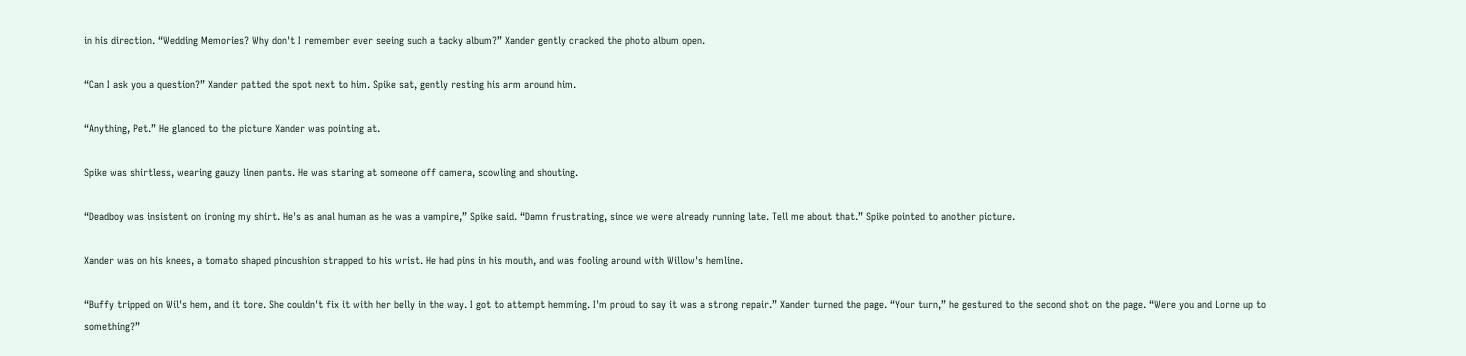in his direction. “Wedding Memories? Why don't I remember ever seeing such a tacky album?” Xander gently cracked the photo album open.

“Can I ask you a question?” Xander patted the spot next to him. Spike sat, gently resting his arm around him.

“Anything, Pet.” He glanced to the picture Xander was pointing at.

Spike was shirtless, wearing gauzy linen pants. He was staring at someone off camera, scowling and shouting.

“Deadboy was insistent on ironing my shirt. He's as anal human as he was a vampire,” Spike said. “Damn frustrating, since we were already running late. Tell me about that.” Spike pointed to another picture.

Xander was on his knees, a tomato shaped pincushion strapped to his wrist. He had pins in his mouth, and was fooling around with Willow's hemline.

“Buffy tripped on Wil's hem, and it tore. She couldn't fix it with her belly in the way. I got to attempt hemming. I'm proud to say it was a strong repair.” Xander turned the page. “Your turn,” he gestured to the second shot on the page. “Were you and Lorne up to something?”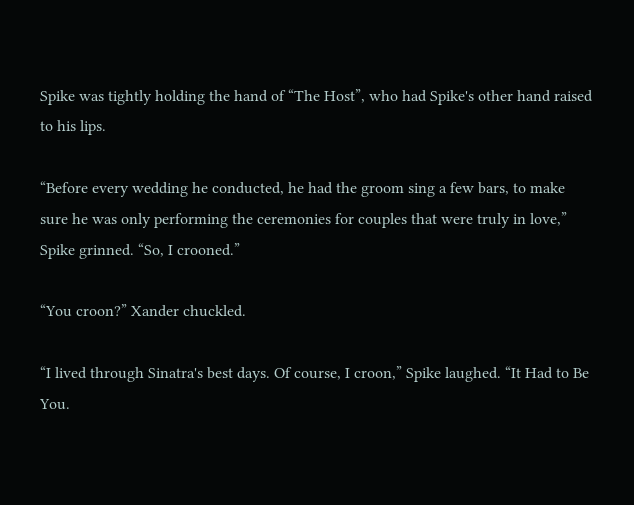Spike was tightly holding the hand of “The Host”, who had Spike's other hand raised to his lips.

“Before every wedding he conducted, he had the groom sing a few bars, to make sure he was only performing the ceremonies for couples that were truly in love,” Spike grinned. “So, I crooned.”

“You croon?” Xander chuckled.

“I lived through Sinatra's best days. Of course, I croon,” Spike laughed. “It Had to Be You.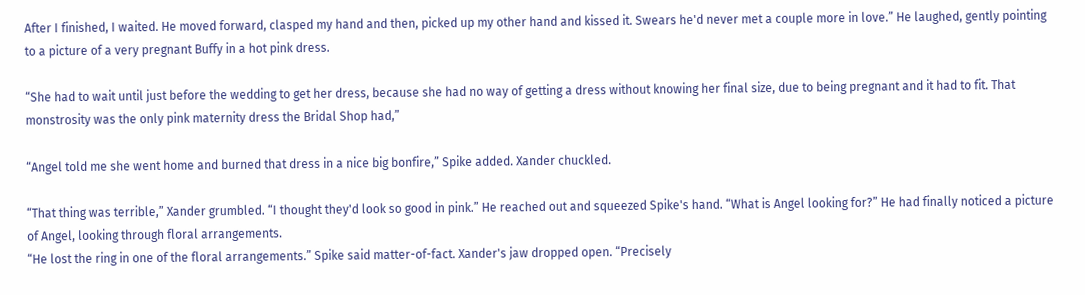After I finished, I waited. He moved forward, clasped my hand and then, picked up my other hand and kissed it. Swears he'd never met a couple more in love.” He laughed, gently pointing to a picture of a very pregnant Buffy in a hot pink dress.

“She had to wait until just before the wedding to get her dress, because she had no way of getting a dress without knowing her final size, due to being pregnant and it had to fit. That monstrosity was the only pink maternity dress the Bridal Shop had,”

“Angel told me she went home and burned that dress in a nice big bonfire,” Spike added. Xander chuckled.

“That thing was terrible,” Xander grumbled. “I thought they'd look so good in pink.” He reached out and squeezed Spike's hand. “What is Angel looking for?” He had finally noticed a picture of Angel, looking through floral arrangements.
“He lost the ring in one of the floral arrangements.” Spike said matter-of-fact. Xander's jaw dropped open. “Precisely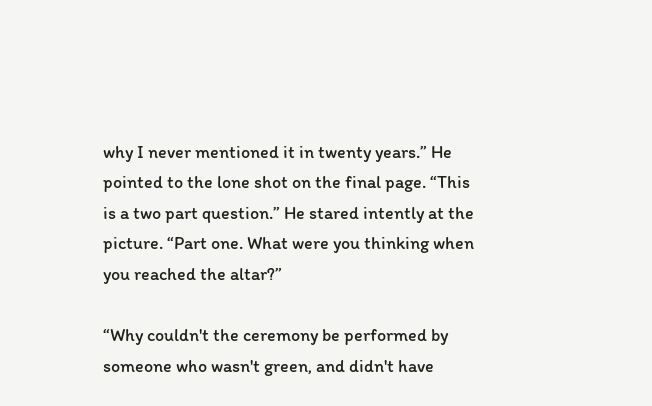why I never mentioned it in twenty years.” He pointed to the lone shot on the final page. “This is a two part question.” He stared intently at the picture. “Part one. What were you thinking when you reached the altar?”

“Why couldn't the ceremony be performed by someone who wasn't green, and didn't have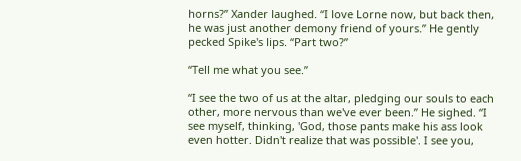horns?” Xander laughed. “I love Lorne now, but back then, he was just another demony friend of yours.” He gently pecked Spike's lips. “Part two?”

“Tell me what you see.”

“I see the two of us at the altar, pledging our souls to each other, more nervous than we've ever been.” He sighed. “I see myself, thinking, 'God, those pants make his ass look even hotter. Didn't realize that was possible'. I see you,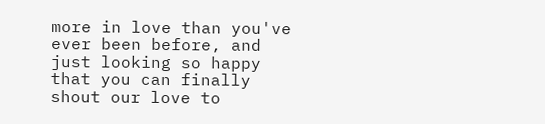more in love than you've ever been before, and just looking so happy that you can finally shout our love to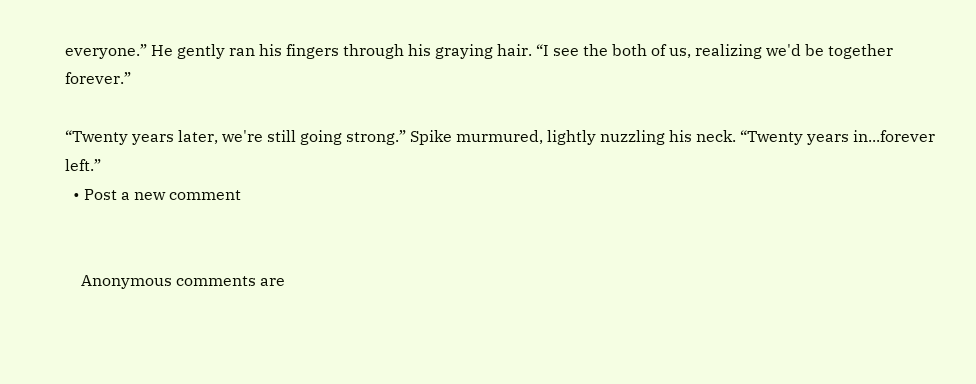everyone.” He gently ran his fingers through his graying hair. “I see the both of us, realizing we'd be together forever.”

“Twenty years later, we're still going strong.” Spike murmured, lightly nuzzling his neck. “Twenty years in...forever left.”
  • Post a new comment


    Anonymous comments are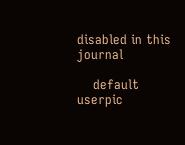disabled in this journal

    default userpic